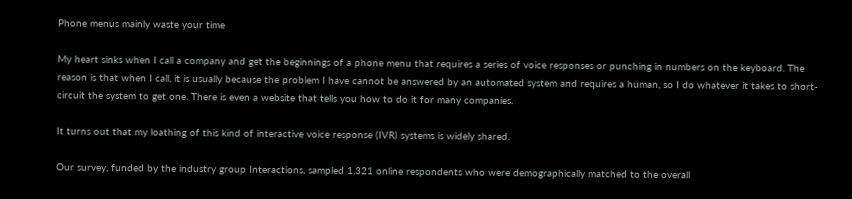Phone menus mainly waste your time

My heart sinks when I call a company and get the beginnings of a phone menu that requires a series of voice responses or punching in numbers on the keyboard. The reason is that when I call, it is usually because the problem I have cannot be answered by an automated system and requires a human, so I do whatever it takes to short-circuit the system to get one. There is even a website that tells you how to do it for many companies.

It turns out that my loathing of this kind of interactive voice response (IVR) systems is widely shared.

Our survey, funded by the industry group Interactions, sampled 1,321 online respondents who were demographically matched to the overall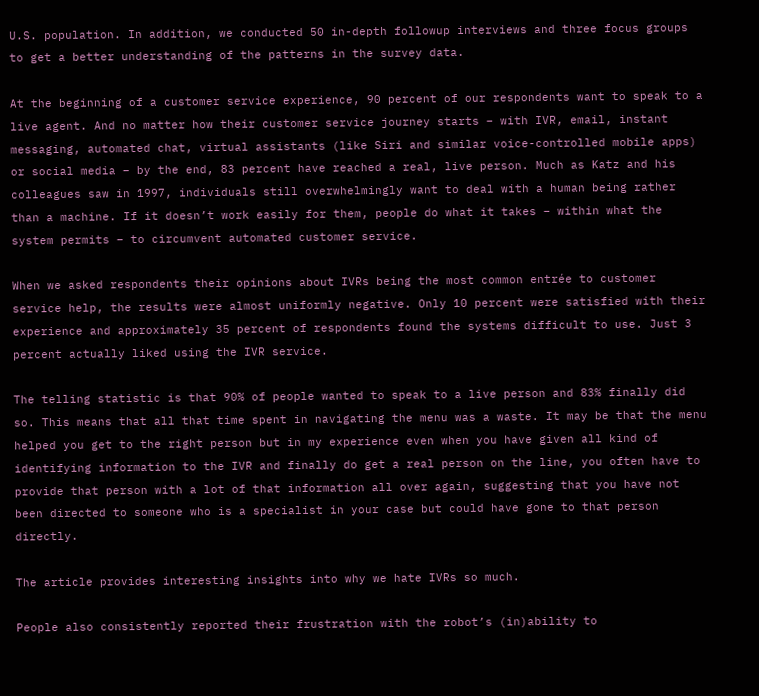U.S. population. In addition, we conducted 50 in-depth followup interviews and three focus groups to get a better understanding of the patterns in the survey data.

At the beginning of a customer service experience, 90 percent of our respondents want to speak to a live agent. And no matter how their customer service journey starts – with IVR, email, instant messaging, automated chat, virtual assistants (like Siri and similar voice-controlled mobile apps) or social media – by the end, 83 percent have reached a real, live person. Much as Katz and his colleagues saw in 1997, individuals still overwhelmingly want to deal with a human being rather than a machine. If it doesn’t work easily for them, people do what it takes – within what the system permits – to circumvent automated customer service.

When we asked respondents their opinions about IVRs being the most common entrée to customer service help, the results were almost uniformly negative. Only 10 percent were satisfied with their experience and approximately 35 percent of respondents found the systems difficult to use. Just 3 percent actually liked using the IVR service.

The telling statistic is that 90% of people wanted to speak to a live person and 83% finally did so. This means that all that time spent in navigating the menu was a waste. It may be that the menu helped you get to the right person but in my experience even when you have given all kind of identifying information to the IVR and finally do get a real person on the line, you often have to provide that person with a lot of that information all over again, suggesting that you have not been directed to someone who is a specialist in your case but could have gone to that person directly.

The article provides interesting insights into why we hate IVRs so much.

People also consistently reported their frustration with the robot’s (in)ability to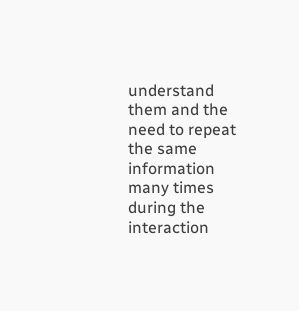understand them and the need to repeat the same information many times during the interaction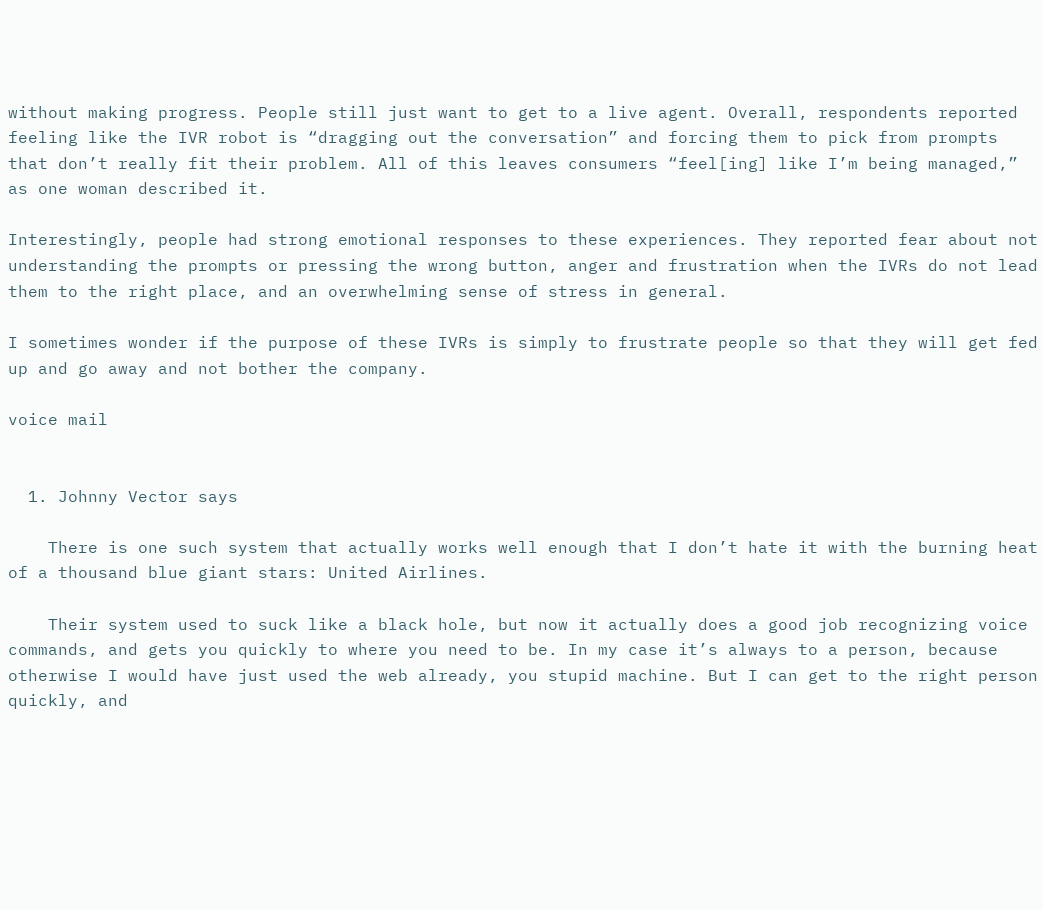without making progress. People still just want to get to a live agent. Overall, respondents reported feeling like the IVR robot is “dragging out the conversation” and forcing them to pick from prompts that don’t really fit their problem. All of this leaves consumers “feel[ing] like I’m being managed,” as one woman described it.

Interestingly, people had strong emotional responses to these experiences. They reported fear about not understanding the prompts or pressing the wrong button, anger and frustration when the IVRs do not lead them to the right place, and an overwhelming sense of stress in general.

I sometimes wonder if the purpose of these IVRs is simply to frustrate people so that they will get fed up and go away and not bother the company.

voice mail


  1. Johnny Vector says

    There is one such system that actually works well enough that I don’t hate it with the burning heat of a thousand blue giant stars: United Airlines.

    Their system used to suck like a black hole, but now it actually does a good job recognizing voice commands, and gets you quickly to where you need to be. In my case it’s always to a person, because otherwise I would have just used the web already, you stupid machine. But I can get to the right person quickly, and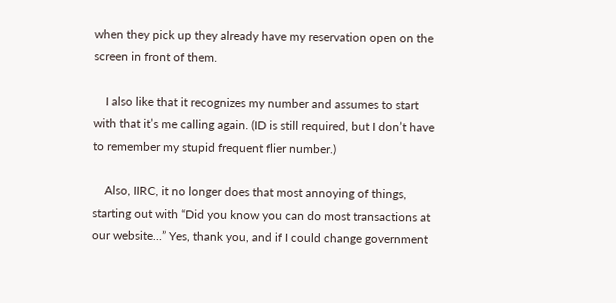when they pick up they already have my reservation open on the screen in front of them.

    I also like that it recognizes my number and assumes to start with that it’s me calling again. (ID is still required, but I don’t have to remember my stupid frequent flier number.)

    Also, IIRC, it no longer does that most annoying of things, starting out with “Did you know you can do most transactions at our website…” Yes, thank you, and if I could change government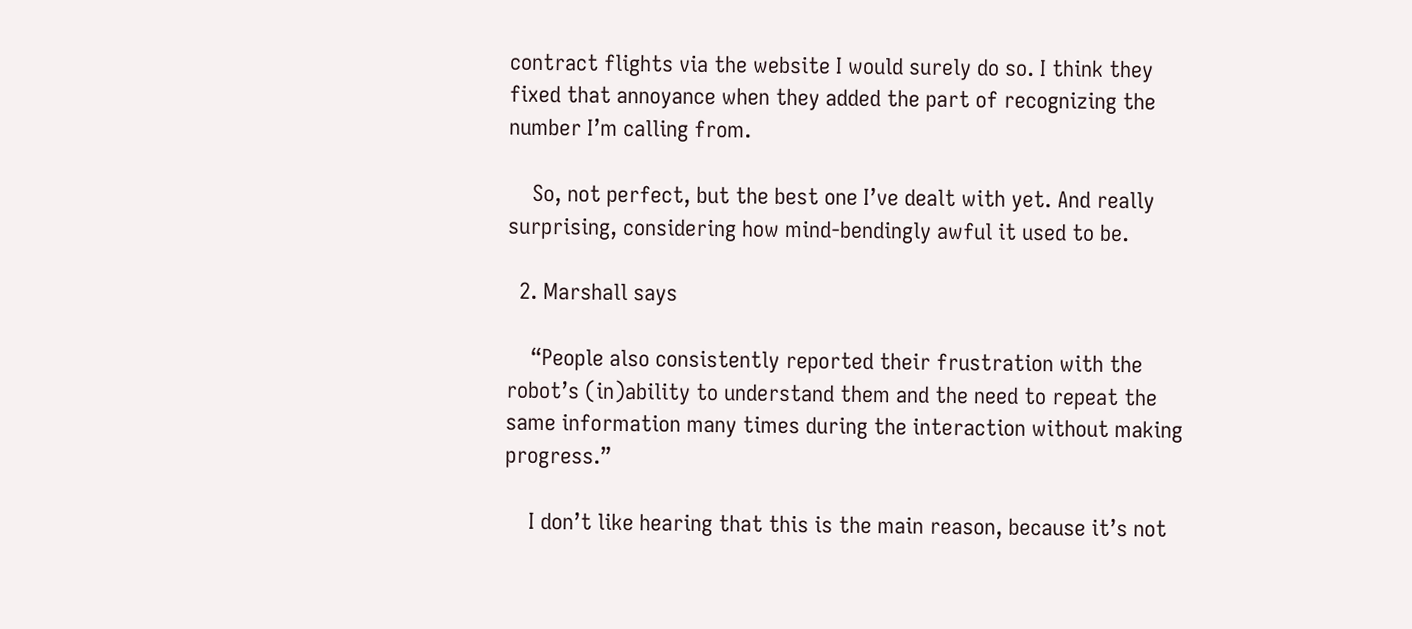contract flights via the website I would surely do so. I think they fixed that annoyance when they added the part of recognizing the number I’m calling from.

    So, not perfect, but the best one I’ve dealt with yet. And really surprising, considering how mind-bendingly awful it used to be.

  2. Marshall says

    “People also consistently reported their frustration with the robot’s (in)ability to understand them and the need to repeat the same information many times during the interaction without making progress.”

    I don’t like hearing that this is the main reason, because it’s not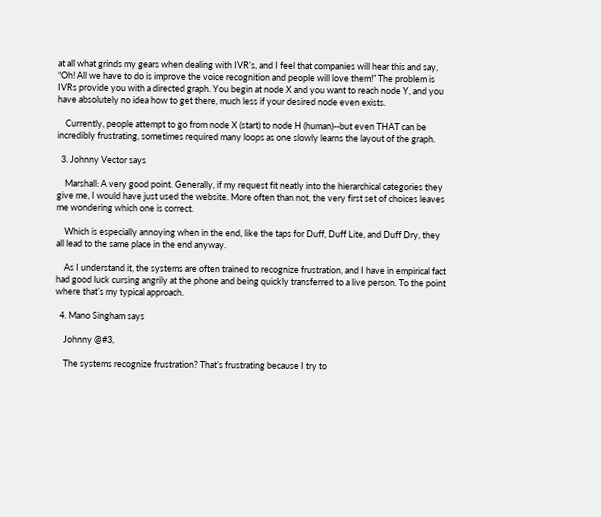at all what grinds my gears when dealing with IVR’s, and I feel that companies will hear this and say, “Oh! All we have to do is improve the voice recognition and people will love them!” The problem is IVRs provide you with a directed graph. You begin at node X and you want to reach node Y, and you have absolutely no idea how to get there, much less if your desired node even exists.

    Currently, people attempt to go from node X (start) to node H (human)--but even THAT can be incredibly frustrating, sometimes required many loops as one slowly learns the layout of the graph.

  3. Johnny Vector says

    Marshall: A very good point. Generally, if my request fit neatly into the hierarchical categories they give me, I would have just used the website. More often than not, the very first set of choices leaves me wondering which one is correct.

    Which is especially annoying when in the end, like the taps for Duff, Duff Lite, and Duff Dry, they all lead to the same place in the end anyway.

    As I understand it, the systems are often trained to recognize frustration, and I have in empirical fact had good luck cursing angrily at the phone and being quickly transferred to a live person. To the point where that’s my typical approach.

  4. Mano Singham says

    Johnny @#3,

    The systems recognize frustration? That’s frustrating because I try to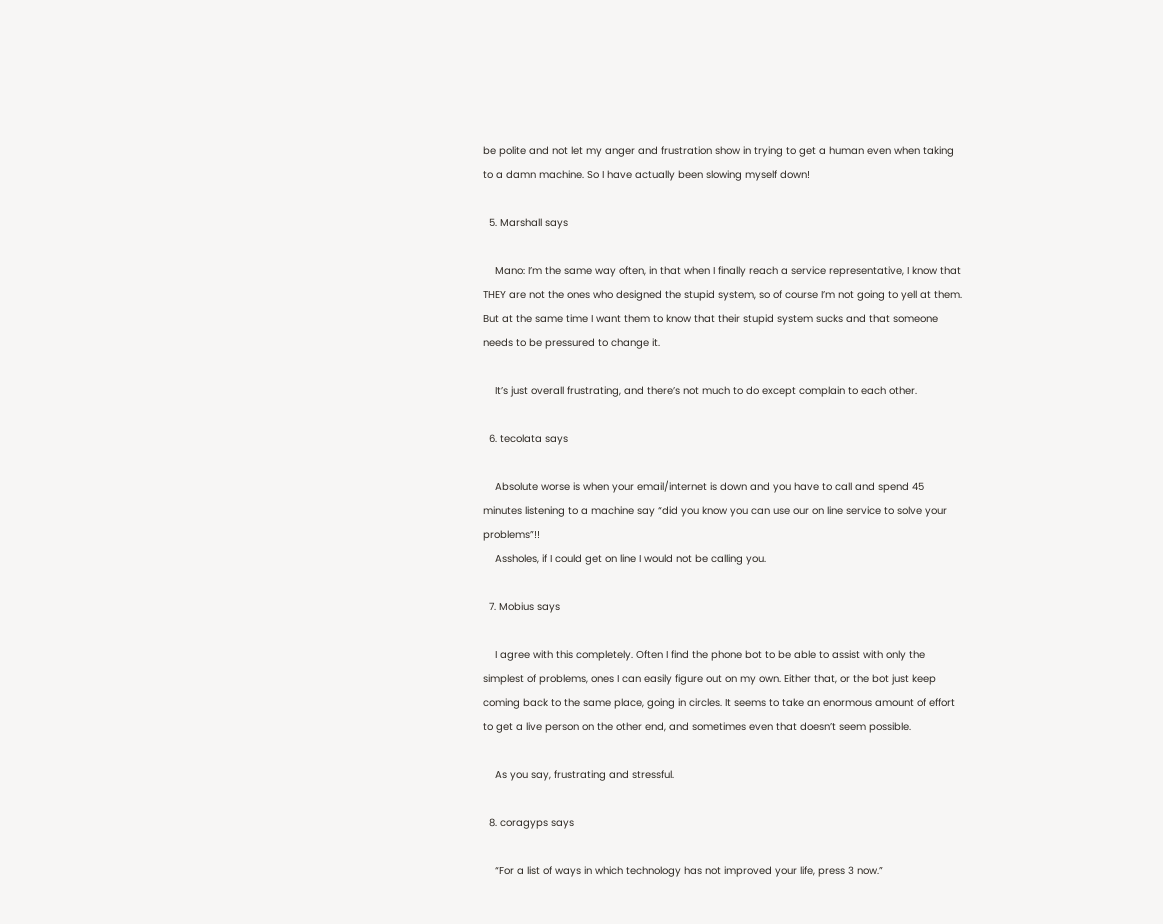be polite and not let my anger and frustration show in trying to get a human even when taking to a damn machine. So I have actually been slowing myself down!

  5. Marshall says

    Mano: I’m the same way often, in that when I finally reach a service representative, I know that THEY are not the ones who designed the stupid system, so of course I’m not going to yell at them. But at the same time I want them to know that their stupid system sucks and that someone needs to be pressured to change it.

    It’s just overall frustrating, and there’s not much to do except complain to each other.

  6. tecolata says

    Absolute worse is when your email/internet is down and you have to call and spend 45 minutes listening to a machine say “did you know you can use our on line service to solve your problems”!!
    Assholes, if I could get on line I would not be calling you.

  7. Mobius says

    I agree with this completely. Often I find the phone bot to be able to assist with only the simplest of problems, ones I can easily figure out on my own. Either that, or the bot just keep coming back to the same place, going in circles. It seems to take an enormous amount of effort to get a live person on the other end, and sometimes even that doesn’t seem possible.

    As you say, frustrating and stressful.

  8. coragyps says

    “For a list of ways in which technology has not improved your life, press 3 now.”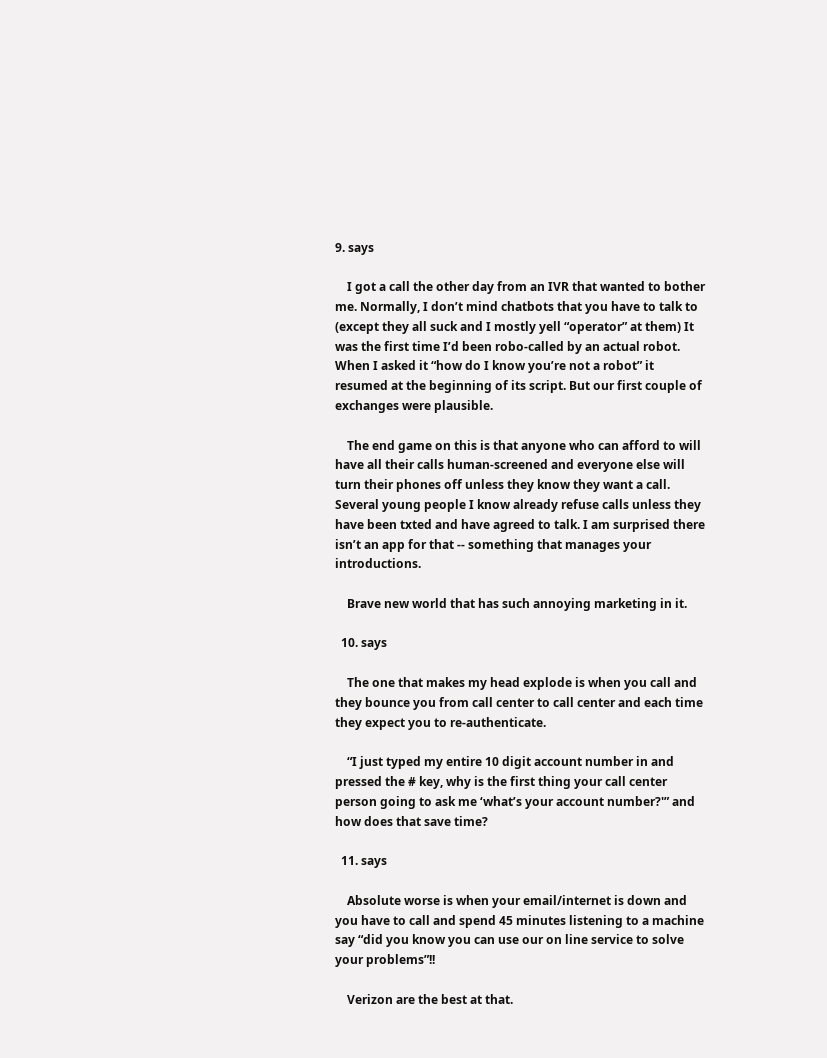9. says

    I got a call the other day from an IVR that wanted to bother me. Normally, I don’t mind chatbots that you have to talk to (except they all suck and I mostly yell “operator” at them) It was the first time I’d been robo-called by an actual robot. When I asked it “how do I know you’re not a robot” it resumed at the beginning of its script. But our first couple of exchanges were plausible.

    The end game on this is that anyone who can afford to will have all their calls human-screened and everyone else will turn their phones off unless they know they want a call. Several young people I know already refuse calls unless they have been txted and have agreed to talk. I am surprised there isn’t an app for that -- something that manages your introductions.

    Brave new world that has such annoying marketing in it.

  10. says

    The one that makes my head explode is when you call and they bounce you from call center to call center and each time they expect you to re-authenticate.

    “I just typed my entire 10 digit account number in and pressed the # key, why is the first thing your call center person going to ask me ‘what’s your account number?'” and how does that save time?

  11. says

    Absolute worse is when your email/internet is down and you have to call and spend 45 minutes listening to a machine say “did you know you can use our on line service to solve your problems”!!

    Verizon are the best at that.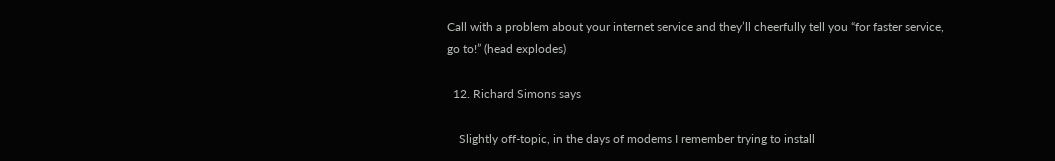Call with a problem about your internet service and they’ll cheerfully tell you “for faster service, go to!” (head explodes)

  12. Richard Simons says

    Slightly off-topic, in the days of modems I remember trying to install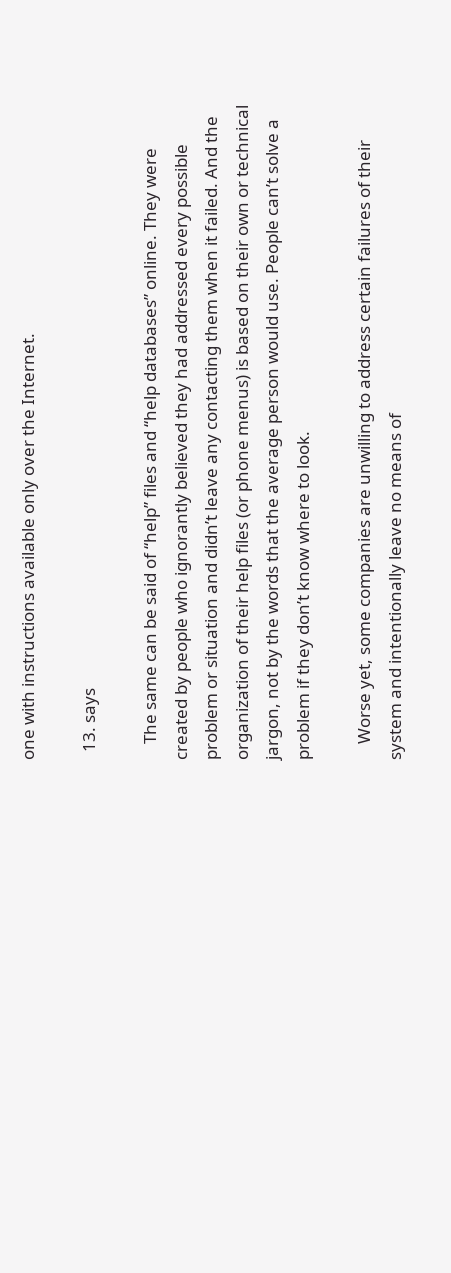one with instructions available only over the Internet.

  13. says

    The same can be said of “help” files and “help databases” online. They were created by people who ignorantly believed they had addressed every possible problem or situation and didn’t leave any contacting them when it failed. And the organization of their help files (or phone menus) is based on their own or technical jargon, not by the words that the average person would use. People can’t solve a problem if they don’t know where to look.

    Worse yet, some companies are unwilling to address certain failures of their system and intentionally leave no means of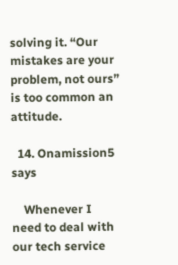solving it. “Our mistakes are your problem, not ours” is too common an attitude.

  14. Onamission5 says

    Whenever I need to deal with our tech service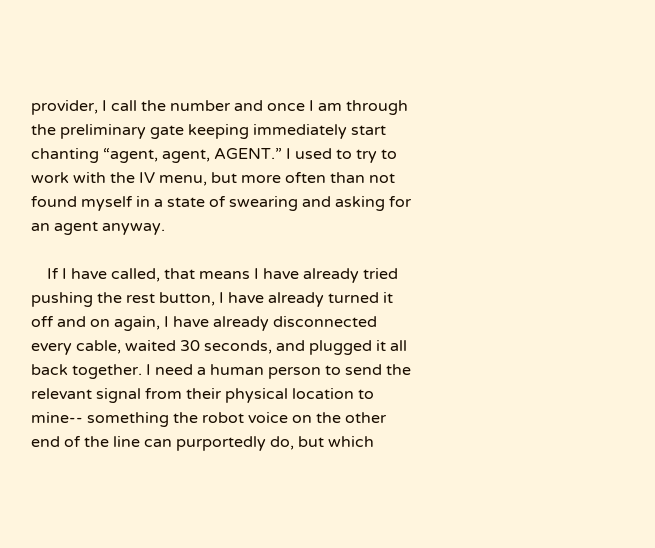provider, I call the number and once I am through the preliminary gate keeping immediately start chanting “agent, agent, AGENT.” I used to try to work with the IV menu, but more often than not found myself in a state of swearing and asking for an agent anyway.

    If I have called, that means I have already tried pushing the rest button, I have already turned it off and on again, I have already disconnected every cable, waited 30 seconds, and plugged it all back together. I need a human person to send the relevant signal from their physical location to mine-- something the robot voice on the other end of the line can purportedly do, but which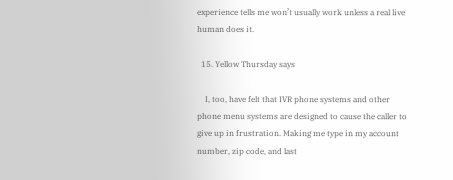experience tells me won’t usually work unless a real live human does it.

  15. Yellow Thursday says

    I, too, have felt that IVR phone systems and other phone menu systems are designed to cause the caller to give up in frustration. Making me type in my account number, zip code, and last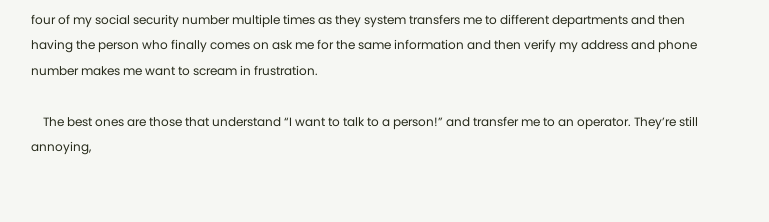four of my social security number multiple times as they system transfers me to different departments and then having the person who finally comes on ask me for the same information and then verify my address and phone number makes me want to scream in frustration.

    The best ones are those that understand “I want to talk to a person!” and transfer me to an operator. They’re still annoying,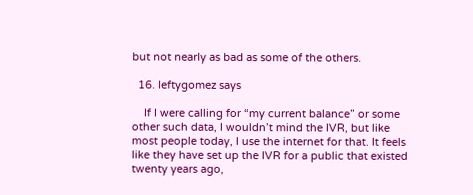but not nearly as bad as some of the others.

  16. leftygomez says

    If I were calling for “my current balance” or some other such data, I wouldn’t mind the IVR, but like most people today, I use the internet for that. It feels like they have set up the IVR for a public that existed twenty years ago,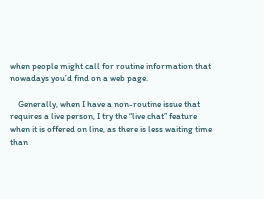when people might call for routine information that nowadays you’d find on a web page.

    Generally, when I have a non-routine issue that requires a live person, I try the “live chat” feature when it is offered on line, as there is less waiting time than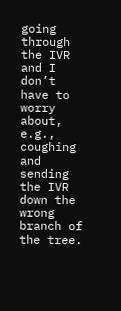going through the IVR and I don’t have to worry about, e.g., coughing and sending the IVR down the wrong branch of the tree.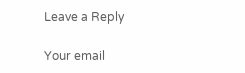Leave a Reply

Your email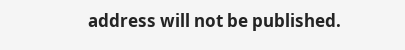address will not be published.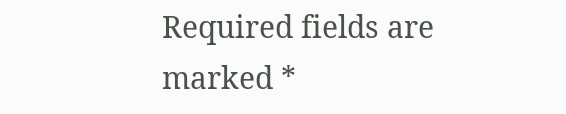Required fields are marked *